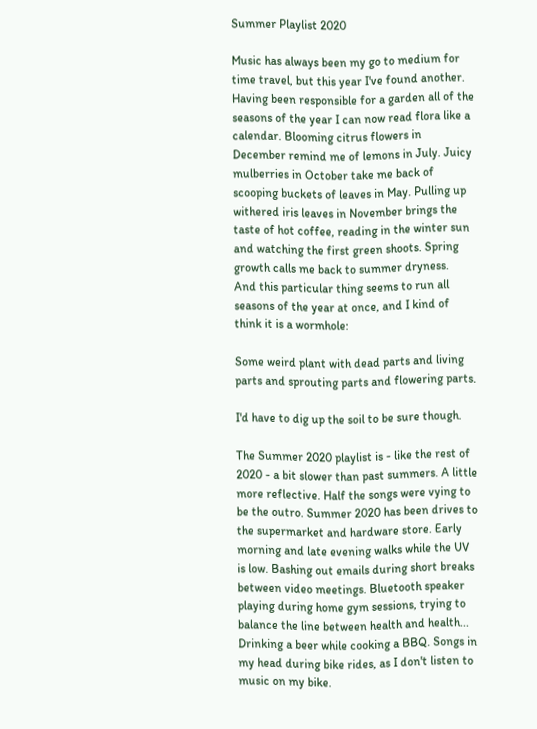Summer Playlist 2020

Music has always been my go to medium for time travel, but this year I've found another. Having been responsible for a garden all of the seasons of the year I can now read flora like a calendar. Blooming citrus flowers in December remind me of lemons in July. Juicy mulberries in October take me back of scooping buckets of leaves in May. Pulling up withered iris leaves in November brings the taste of hot coffee, reading in the winter sun and watching the first green shoots. Spring growth calls me back to summer dryness.
And this particular thing seems to run all seasons of the year at once, and I kind of think it is a wormhole:

Some weird plant with dead parts and living parts and sprouting parts and flowering parts.

I'd have to dig up the soil to be sure though.

The Summer 2020 playlist is - like the rest of 2020 - a bit slower than past summers. A little more reflective. Half the songs were vying to be the outro. Summer 2020 has been drives to the supermarket and hardware store. Early morning and late evening walks while the UV is low. Bashing out emails during short breaks between video meetings. Bluetooth speaker playing during home gym sessions, trying to balance the line between health and health... Drinking a beer while cooking a BBQ. Songs in my head during bike rides, as I don't listen to music on my bike.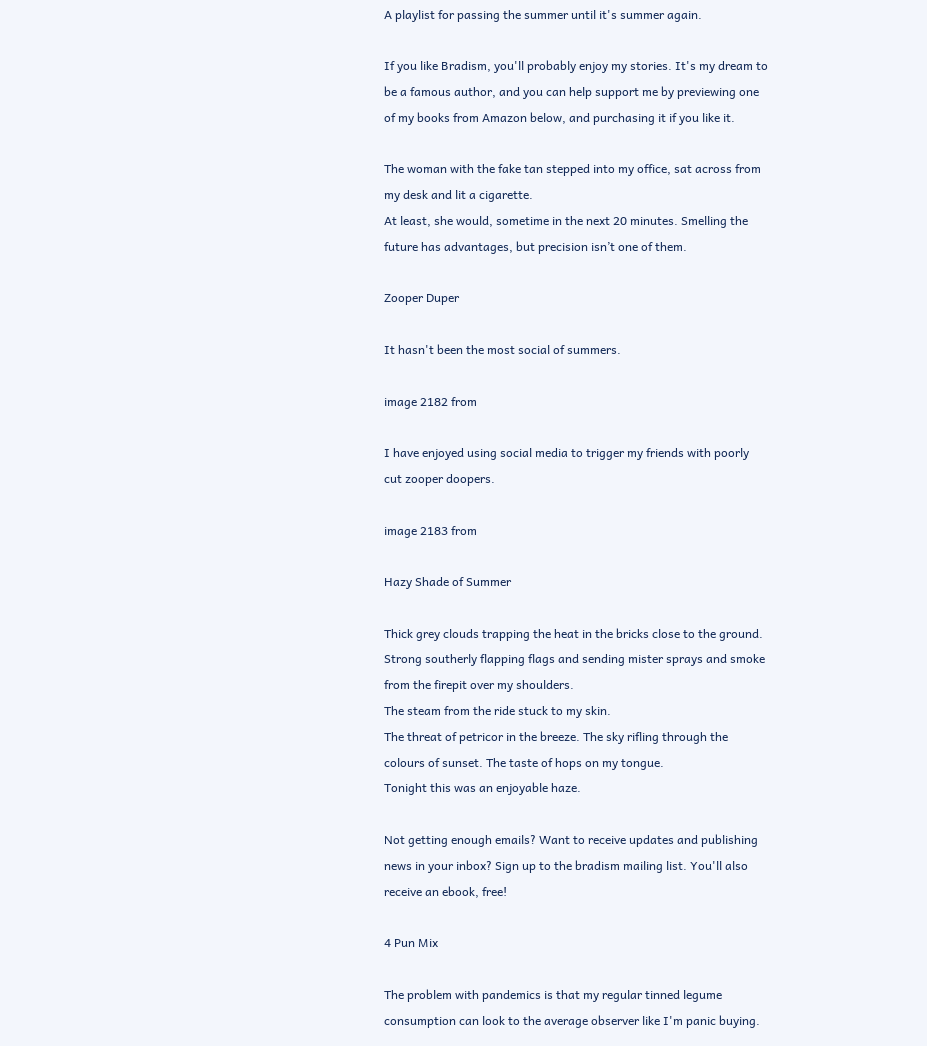A playlist for passing the summer until it's summer again.

If you like Bradism, you'll probably enjoy my stories. It's my dream to be a famous author, and you can help support me by previewing one of my books from Amazon below, and purchasing it if you like it.

The woman with the fake tan stepped into my office, sat across from my desk and lit a cigarette.
At least, she would, sometime in the next 20 minutes. Smelling the future has advantages, but precision isn’t one of them.

Zooper Duper

It hasn't been the most social of summers.

image 2182 from

I have enjoyed using social media to trigger my friends with poorly cut zooper doopers.

image 2183 from

Hazy Shade of Summer

Thick grey clouds trapping the heat in the bricks close to the ground.
Strong southerly flapping flags and sending mister sprays and smoke from the firepit over my shoulders.
The steam from the ride stuck to my skin.
The threat of petricor in the breeze. The sky rifling through the colours of sunset. The taste of hops on my tongue.
Tonight this was an enjoyable haze.

Not getting enough emails? Want to receive updates and publishing news in your inbox? Sign up to the bradism mailing list. You'll also receive an ebook, free!

4 Pun Mix

The problem with pandemics is that my regular tinned legume consumption can look to the average observer like I'm panic buying.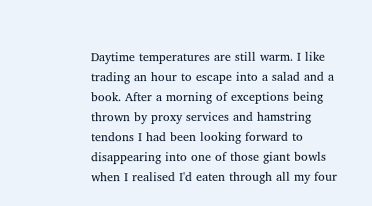Daytime temperatures are still warm. I like trading an hour to escape into a salad and a book. After a morning of exceptions being thrown by proxy services and hamstring tendons I had been looking forward to disappearing into one of those giant bowls when I realised I'd eaten through all my four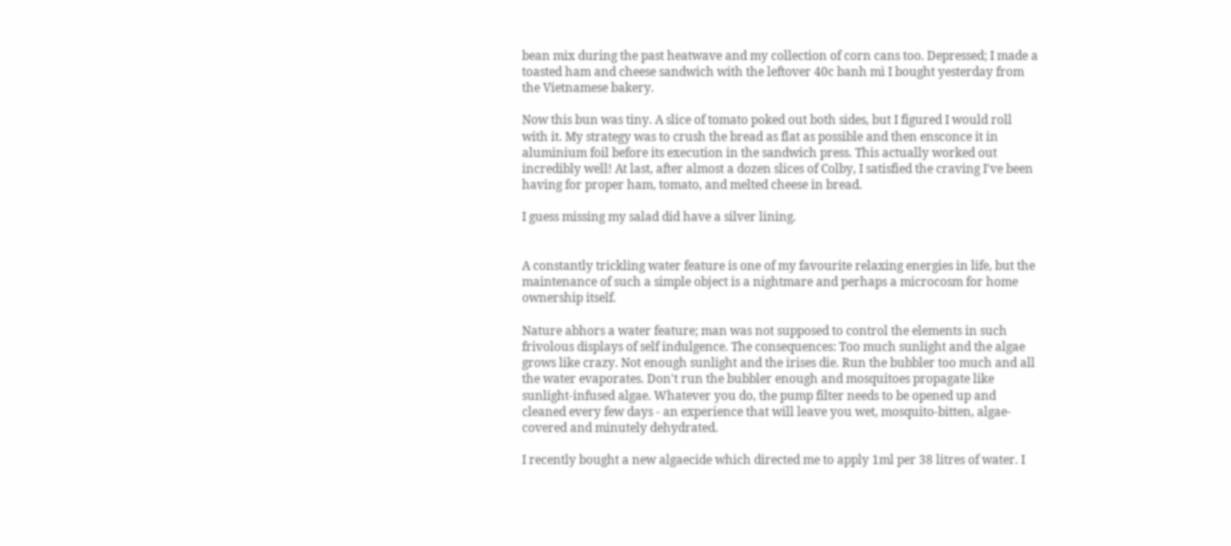bean mix during the past heatwave and my collection of corn cans too. Depressed; I made a toasted ham and cheese sandwich with the leftover 40c banh mì I bought yesterday from the Vietnamese bakery.

Now this bun was tiny. A slice of tomato poked out both sides, but I figured I would roll with it. My strategy was to crush the bread as flat as possible and then ensconce it in aluminium foil before its execution in the sandwich press. This actually worked out incredibly well! At last, after almost a dozen slices of Colby, I satisfied the craving I've been having for proper ham, tomato, and melted cheese in bread.

I guess missing my salad did have a silver lining.


A constantly trickling water feature is one of my favourite relaxing energies in life, but the maintenance of such a simple object is a nightmare and perhaps a microcosm for home ownership itself.

Nature abhors a water feature; man was not supposed to control the elements in such frivolous displays of self indulgence. The consequences: Too much sunlight and the algae grows like crazy. Not enough sunlight and the irises die. Run the bubbler too much and all the water evaporates. Don't run the bubbler enough and mosquitoes propagate like sunlight-infused algae. Whatever you do, the pump filter needs to be opened up and cleaned every few days - an experience that will leave you wet, mosquito-bitten, algae-covered and minutely dehydrated.

I recently bought a new algaecide which directed me to apply 1ml per 38 litres of water. I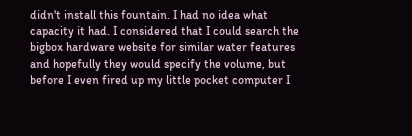didn't install this fountain. I had no idea what capacity it had. I considered that I could search the bigbox hardware website for similar water features and hopefully they would specify the volume, but before I even fired up my little pocket computer I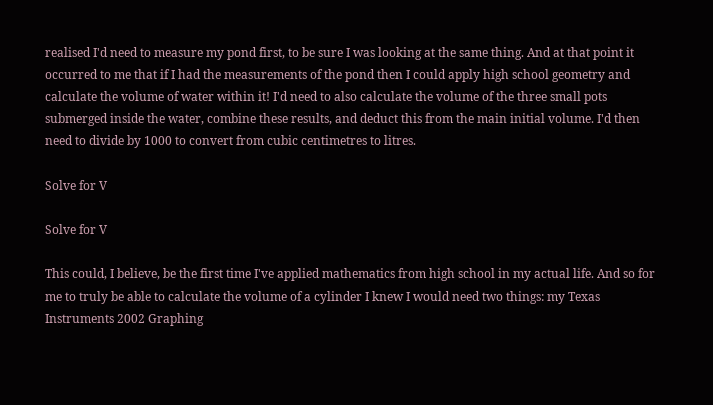realised I'd need to measure my pond first, to be sure I was looking at the same thing. And at that point it occurred to me that if I had the measurements of the pond then I could apply high school geometry and calculate the volume of water within it! I'd need to also calculate the volume of the three small pots submerged inside the water, combine these results, and deduct this from the main initial volume. I'd then need to divide by 1000 to convert from cubic centimetres to litres.

Solve for V

Solve for V

This could, I believe, be the first time I've applied mathematics from high school in my actual life. And so for me to truly be able to calculate the volume of a cylinder I knew I would need two things: my Texas Instruments 2002 Graphing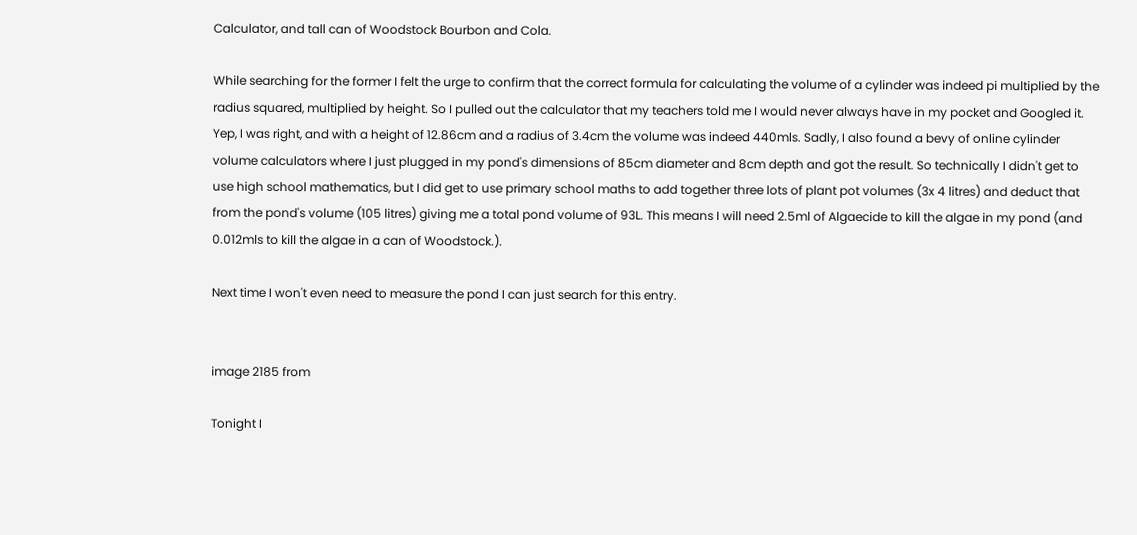Calculator, and tall can of Woodstock Bourbon and Cola.

While searching for the former I felt the urge to confirm that the correct formula for calculating the volume of a cylinder was indeed pi multiplied by the radius squared, multiplied by height. So I pulled out the calculator that my teachers told me I would never always have in my pocket and Googled it. Yep, I was right, and with a height of 12.86cm and a radius of 3.4cm the volume was indeed 440mls. Sadly, I also found a bevy of online cylinder volume calculators where I just plugged in my pond's dimensions of 85cm diameter and 8cm depth and got the result. So technically I didn't get to use high school mathematics, but I did get to use primary school maths to add together three lots of plant pot volumes (3x 4 litres) and deduct that from the pond's volume (105 litres) giving me a total pond volume of 93L. This means I will need 2.5ml of Algaecide to kill the algae in my pond (and 0.012mls to kill the algae in a can of Woodstock.).

Next time I won't even need to measure the pond I can just search for this entry.


image 2185 from

Tonight I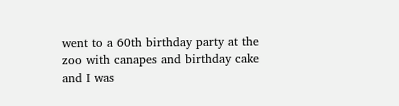went to a 60th birthday party at the zoo with canapes and birthday cake and I was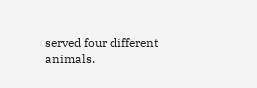served four different animals.